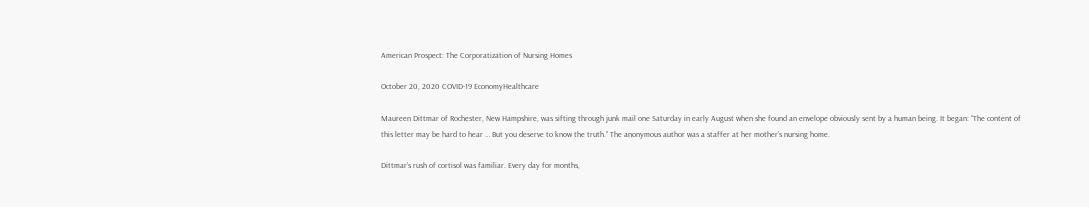American Prospect: The Corporatization of Nursing Homes

October 20, 2020 COVID-19 EconomyHealthcare

Maureen Dittmar of Rochester, New Hampshire, was sifting through junk mail one Saturday in early August when she found an envelope obviously sent by a human being. It began: “The content of this letter may be hard to hear … But you deserve to know the truth.” The anonymous author was a staffer at her mother’s nursing home.

Dittmar’s rush of cortisol was familiar. Every day for months,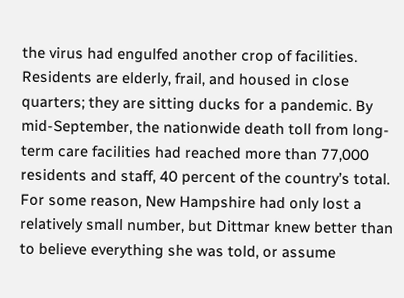the virus had engulfed another crop of facilities. Residents are elderly, frail, and housed in close quarters; they are sitting ducks for a pandemic. By mid-September, the nationwide death toll from long-term care facilities had reached more than 77,000 residents and staff, 40 percent of the country’s total. For some reason, New Hampshire had only lost a relatively small number, but Dittmar knew better than to believe everything she was told, or assume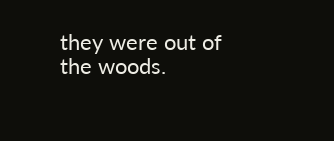they were out of the woods.